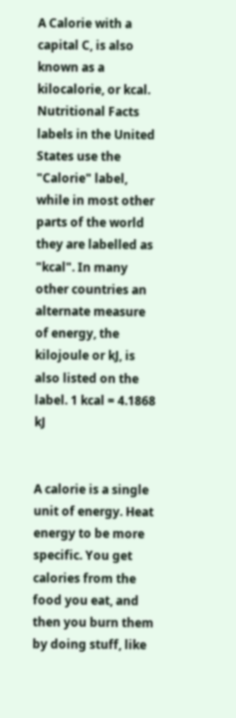A Calorie with a capital C, is also known as a kilocalorie, or kcal. Nutritional Facts labels in the United States use the "Calorie" label, while in most other parts of the world they are labelled as "kcal". In many other countries an alternate measure of energy, the kilojoule or kJ, is also listed on the label. 1 kcal = 4.1868 kJ


A calorie is a single unit of energy. Heat energy to be more specific. You get calories from the food you eat, and then you burn them by doing stuff, like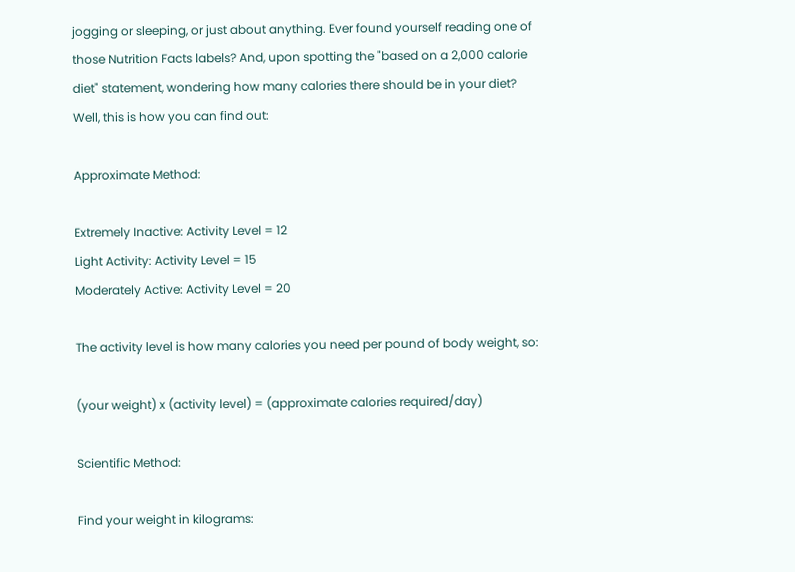jogging or sleeping, or just about anything. Ever found yourself reading one of those Nutrition Facts labels? And, upon spotting the "based on a 2,000 calorie diet" statement, wondering how many calories there should be in your diet? Well, this is how you can find out:

Approximate Method:

Extremely Inactive: Activity Level = 12
Light Activity: Activity Level = 15
Moderately Active: Activity Level = 20

The activity level is how many calories you need per pound of body weight, so:

(your weight) x (activity level) = (approximate calories required/day)

Scientific Method:

Find your weight in kilograms: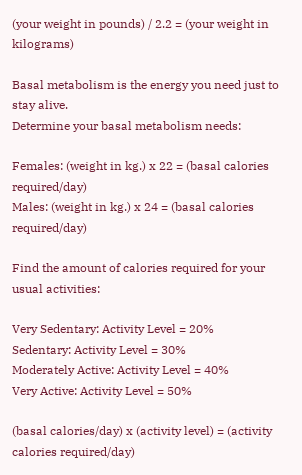(your weight in pounds) / 2.2 = (your weight in kilograms)

Basal metabolism is the energy you need just to stay alive.
Determine your basal metabolism needs:

Females: (weight in kg.) x 22 = (basal calories required/day)
Males: (weight in kg.) x 24 = (basal calories required/day)

Find the amount of calories required for your usual activities:

Very Sedentary: Activity Level = 20%
Sedentary: Activity Level = 30%
Moderately Active: Activity Level = 40%
Very Active: Activity Level = 50%

(basal calories/day) x (activity level) = (activity calories required/day)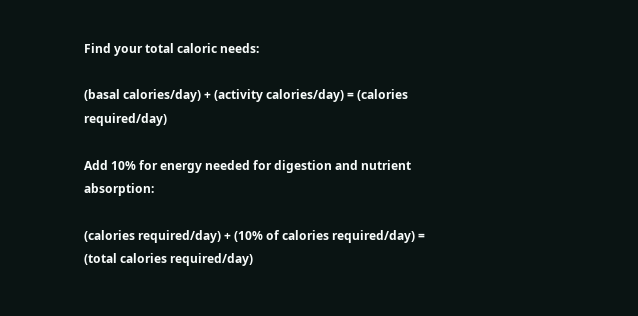Find your total caloric needs:

(basal calories/day) + (activity calories/day) = (calories required/day)

Add 10% for energy needed for digestion and nutrient absorption:

(calories required/day) + (10% of calories required/day) = (total calories required/day)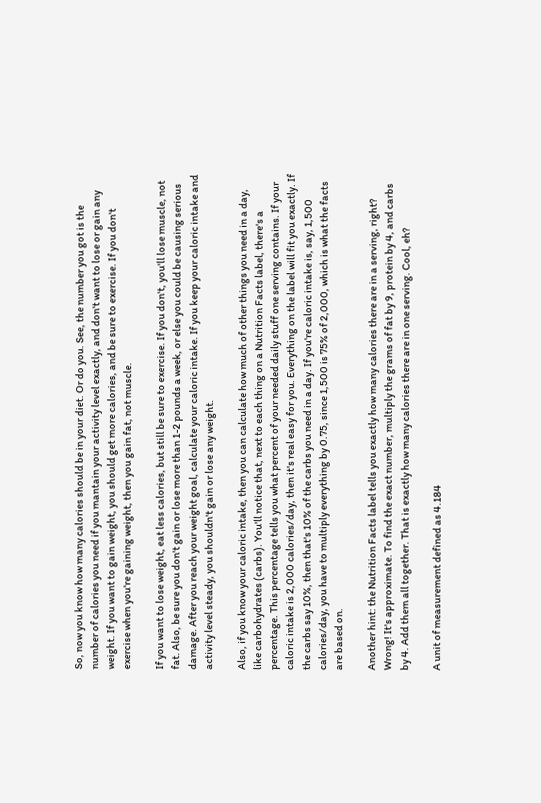So, now you know how many calories should be in your diet. Or do you. See, the number you got is the number of calories you need if you mantain your activity level exactly, and don't want to lose or gain any weight. If you want to gain weight, you should get more calories, and be sure to exercise. If you don't exercise when you're gaining weight, then you gain fat, not muscle.

If you want to lose weight, eat less calories, but still be sure to exercise. If you don't, you'll lose muscle, not fat. Also, be sure you don't gain or lose more than 1-2 pounds a week, or else you could be causing serious damage. After you reach your weight goal, calculate your caloric intake. If you keep your caloric intake and activity level steady, you shouldn't gain or lose any weight.

Also, if you know your caloric intake, then you can calculate how much of other things you need in a day, like carbohydrates (carbs). You'll notice that, next to each thing on a Nutrition Facts label, there's a percentage. This percentage tells you what percent of your needed daily stuff one serving contains. If your caloric intake is 2,000 calories/day, then it's real easy for you. Everything on the label will fit you exactly. If the carbs say 10%, then that's 10% of the carbs you need in a day. If you're caloric intake is, say, 1,500 calories/day, you have to multiply everything by 0.75, since 1,500 is 75% of 2,000, which is what the facts are based on.

Another hint: the Nutrition Facts label tells you exactly how many calories there are in a serving, right? Wrong! It's approximate. To find the exact number, multiply the grams of fat by 9, protein by 4, and carbs by 4. Add them all together. That is exactly how many calories there are in one serving. Cool, eh?

A unit of measurement defined as 4.184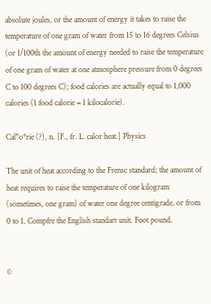absolute joules, or the amount of energy it takes to raise the temperature of one gram of water from 15 to 16 degrees Celsius (or 1/100th the amount of energy needed to raise the temperature of one gram of water at one atmosphere pressure from 0 degrees C to 100 degrees C); food calories are actually equal to 1,000 calories (1 food calorie = 1 kilocalorie).

Cal"o*rie (?), n. [F., fr. L. calor heat.] Physics

The unit of heat according to the Frensc standard; the amount of heat requires to raise the temperature of one kilogram (sometimes, one gram) of water one degree centigrade, or from 0 to 1. Compfre the English standart unit. Foot pound.


©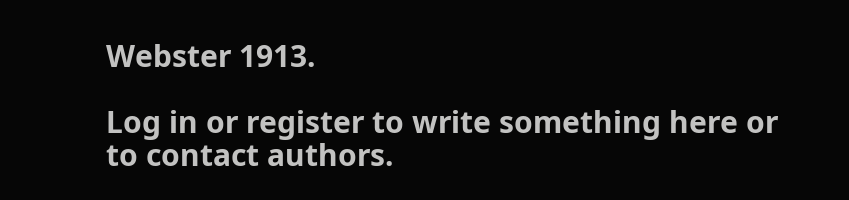Webster 1913.

Log in or register to write something here or to contact authors.